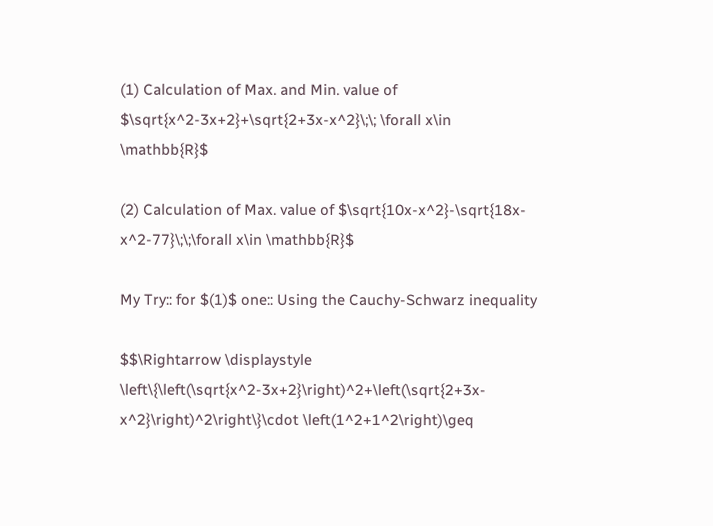(1) Calculation of Max. and Min. value of $\sqrt{x^2-3x+2}+\sqrt{2+3x-x^2}\;\; \forall x\in \mathbb{R}$

(2) Calculation of Max. value of $\sqrt{10x-x^2}-\sqrt{18x-x^2-77}\;\;\forall x\in \mathbb{R}$

My Try:: for $(1)$ one:: Using the Cauchy-Schwarz inequality

$$\Rightarrow \displaystyle \left\{\left(\sqrt{x^2-3x+2}\right)^2+\left(\sqrt{2+3x-x^2}\right)^2\right\}\cdot \left(1^2+1^2\right)\geq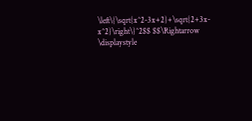\left\{\sqrt{x^2-3x+2}+\sqrt{2+3x-x^2}\right\}^2$$ $$\Rightarrow \displaystyle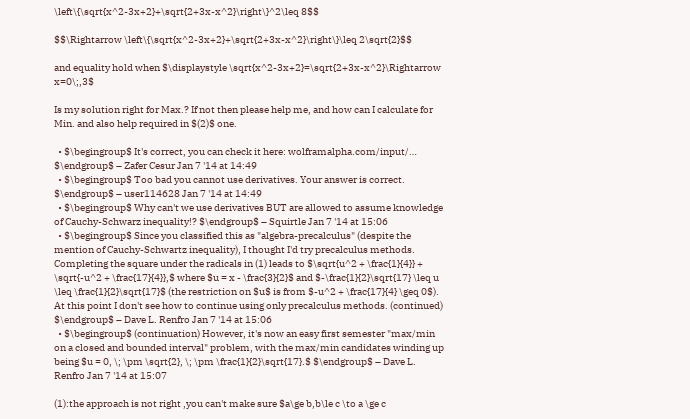\left\{\sqrt{x^2-3x+2}+\sqrt{2+3x-x^2}\right\}^2\leq 8$$

$$\Rightarrow \left\{\sqrt{x^2-3x+2}+\sqrt{2+3x-x^2}\right\}\leq 2\sqrt{2}$$

and equality hold when $\displaystyle \sqrt{x^2-3x+2}=\sqrt{2+3x-x^2}\Rightarrow x=0\;,3$

Is my solution right for Max.? If not then please help me, and how can I calculate for Min. and also help required in $(2)$ one.

  • $\begingroup$ It's correct, you can check it here: wolframalpha.com/input/… $\endgroup$ – Zafer Cesur Jan 7 '14 at 14:49
  • $\begingroup$ Too bad you cannot use derivatives. Your answer is correct. $\endgroup$ – user114628 Jan 7 '14 at 14:49
  • $\begingroup$ Why can't we use derivatives BUT are allowed to assume knowledge of Cauchy-Schwarz inequality!? $\endgroup$ – Squirtle Jan 7 '14 at 15:06
  • $\begingroup$ Since you classified this as "algebra-precalculus" (despite the mention of Cauchy-Schwartz inequality), I thought I'd try precalculus methods. Completing the square under the radicals in (1) leads to $\sqrt{u^2 + \frac{1}{4}} + \sqrt{-u^2 + \frac{17}{4}},$ where $u = x - \frac{3}{2}$ and $-\frac{1}{2}\sqrt{17} \leq u \leq \frac{1}{2}\sqrt{17}$ (the restriction on $u$ is from $-u^2 + \frac{17}{4} \geq 0$). At this point I don't see how to continue using only precalculus methods. (continued) $\endgroup$ – Dave L. Renfro Jan 7 '14 at 15:06
  • $\begingroup$ (continuation) However, it's now an easy first semester "max/min on a closed and bounded interval" problem, with the max/min candidates winding up being $u = 0, \; \pm \sqrt{2}, \; \pm \frac{1}{2}\sqrt{17}.$ $\endgroup$ – Dave L. Renfro Jan 7 '14 at 15:07

(1):the approach is not right ,you can't make sure $a\ge b,b\le c \to a \ge c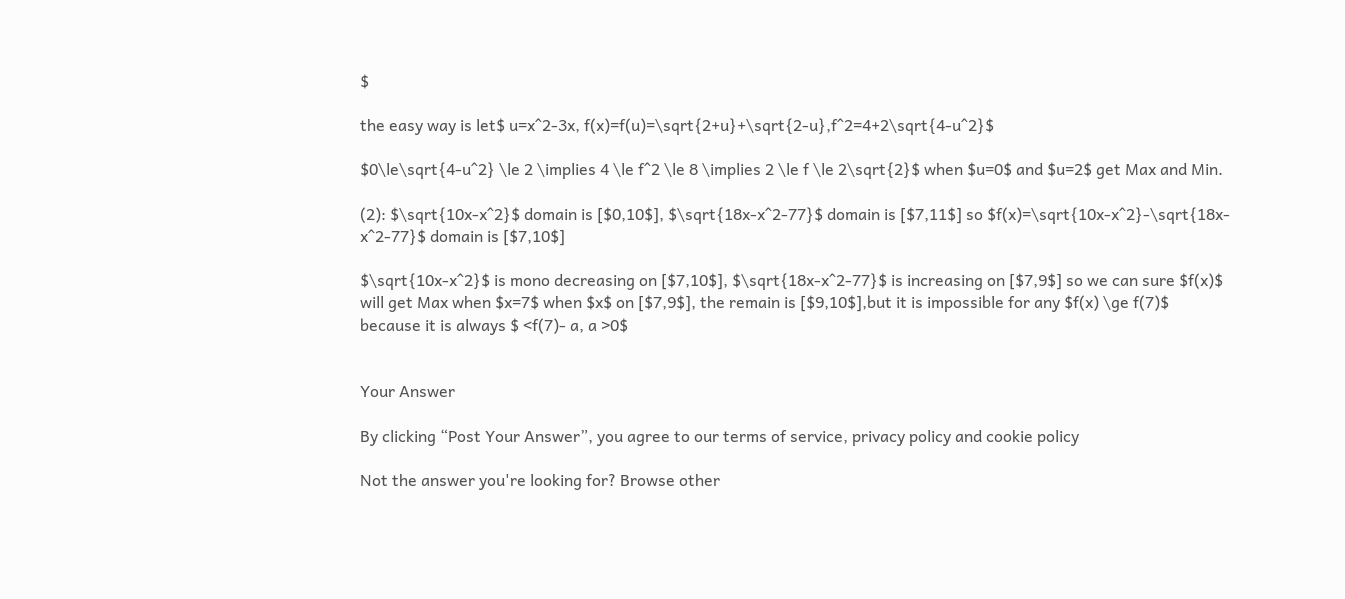$

the easy way is let$ u=x^2-3x, f(x)=f(u)=\sqrt{2+u}+\sqrt{2-u},f^2=4+2\sqrt{4-u^2}$

$0\le\sqrt{4-u^2} \le 2 \implies 4 \le f^2 \le 8 \implies 2 \le f \le 2\sqrt{2}$ when $u=0$ and $u=2$ get Max and Min.

(2): $\sqrt{10x-x^2}$ domain is [$0,10$], $\sqrt{18x-x^2-77}$ domain is [$7,11$] so $f(x)=\sqrt{10x-x^2}-\sqrt{18x-x^2-77}$ domain is [$7,10$]

$\sqrt{10x-x^2}$ is mono decreasing on [$7,10$], $\sqrt{18x-x^2-77}$ is increasing on [$7,9$] so we can sure $f(x)$ will get Max when $x=7$ when $x$ on [$7,9$], the remain is [$9,10$],but it is impossible for any $f(x) \ge f(7)$ because it is always $ <f(7)- a, a >0$


Your Answer

By clicking “Post Your Answer”, you agree to our terms of service, privacy policy and cookie policy

Not the answer you're looking for? Browse other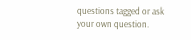questions tagged or ask your own question.